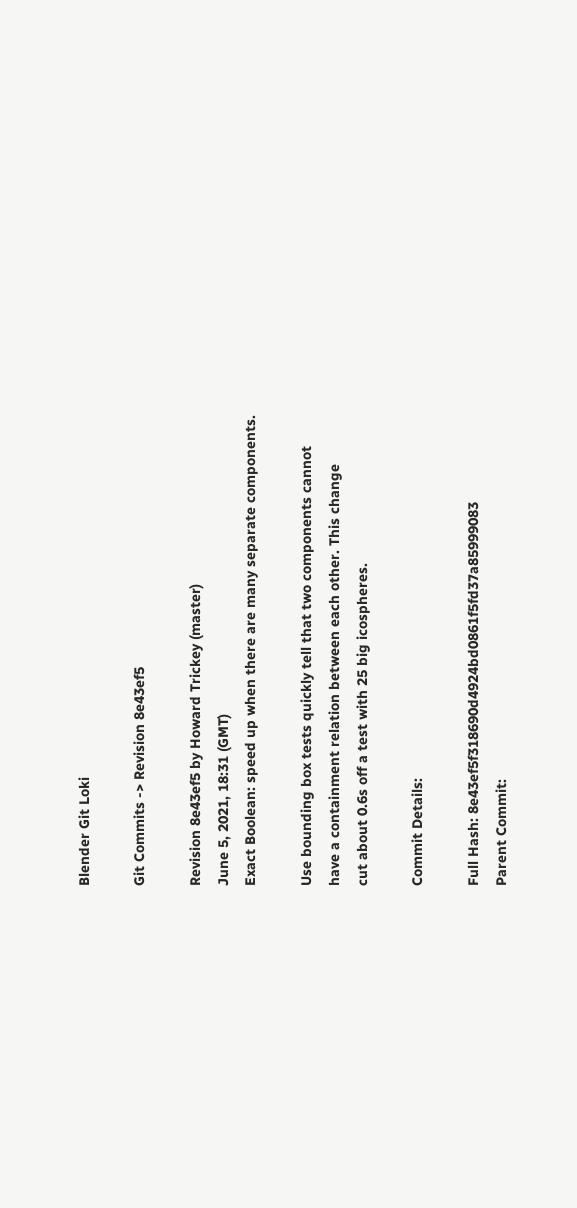Blender Git Loki

Git Commits -> Revision 8e43ef5

Revision 8e43ef5 by Howard Trickey (master)
June 5, 2021, 18:31 (GMT)
Exact Boolean: speed up when there are many separate components.

Use bounding box tests quickly tell that two components cannot
have a containment relation between each other. This change
cut about 0.6s off a test with 25 big icospheres.

Commit Details:

Full Hash: 8e43ef5f318690d4924bd0861f5fd37a85999083
Parent Commit: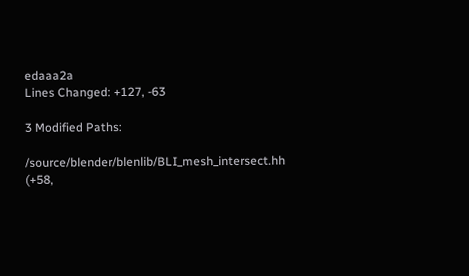edaaa2a
Lines Changed: +127, -63

3 Modified Paths:

/source/blender/blenlib/BLI_mesh_intersect.hh (+58,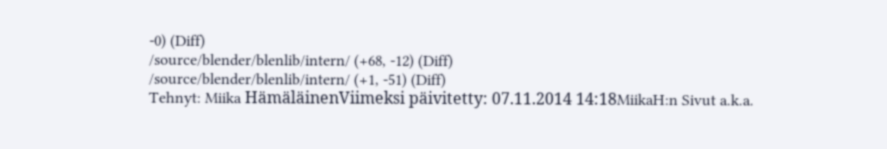-0) (Diff)
/source/blender/blenlib/intern/ (+68, -12) (Diff)
/source/blender/blenlib/intern/ (+1, -51) (Diff)
Tehnyt: Miika HämäläinenViimeksi päivitetty: 07.11.2014 14:18MiikaH:n Sivut a.k.a.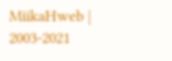MiikaHweb | 2003-2021